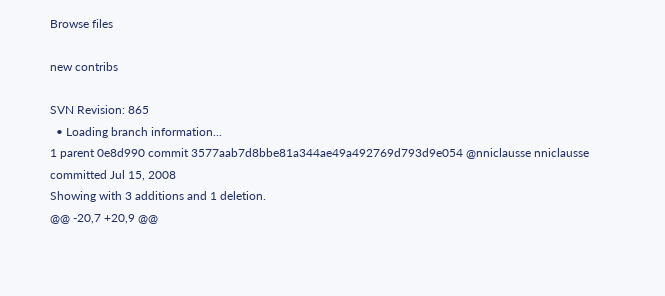Browse files

new contribs

SVN Revision: 865
  • Loading branch information...
1 parent 0e8d990 commit 3577aab7d8bbe81a344ae49a492769d793d9e054 @nniclausse nniclausse committed Jul 15, 2008
Showing with 3 additions and 1 deletion.
@@ -20,7 +20,9 @@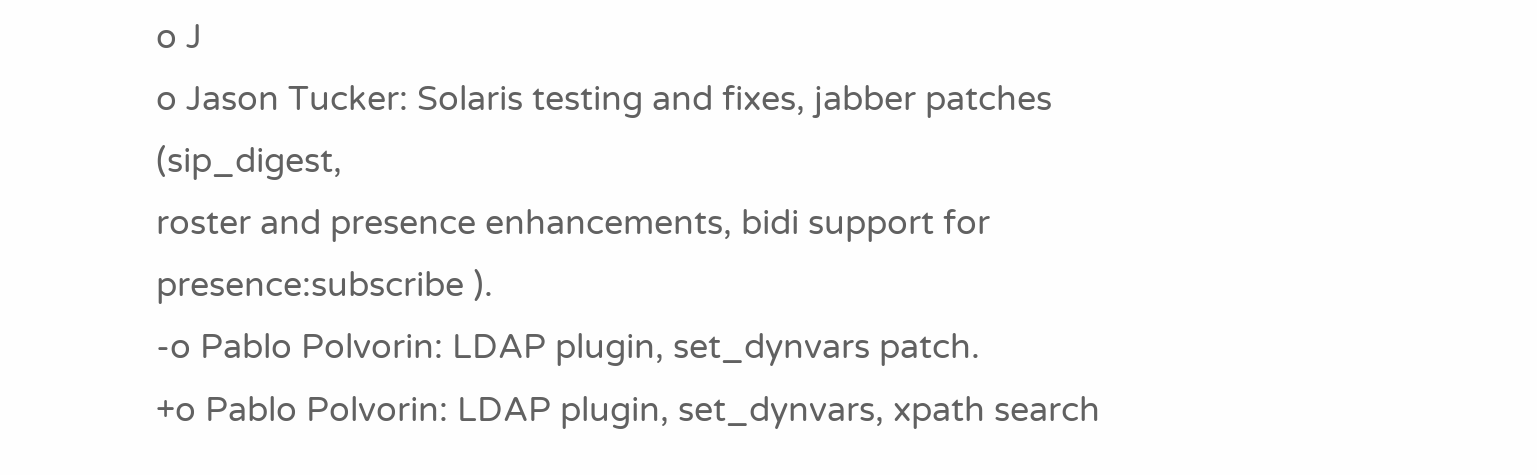o J
o Jason Tucker: Solaris testing and fixes, jabber patches (sip_digest,
roster and presence enhancements, bidi support for presence:subscribe ).
-o Pablo Polvorin: LDAP plugin, set_dynvars patch.
+o Pablo Polvorin: LDAP plugin, set_dynvars, xpath search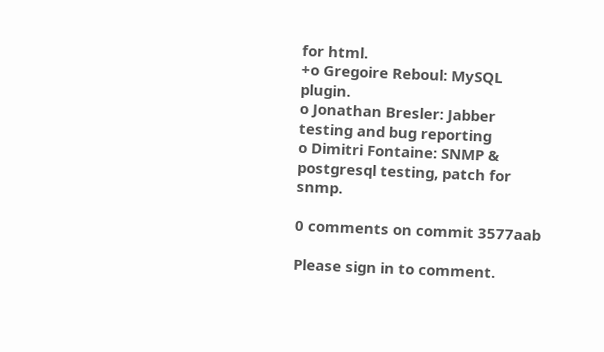for html.
+o Gregoire Reboul: MySQL plugin.
o Jonathan Bresler: Jabber testing and bug reporting
o Dimitri Fontaine: SNMP & postgresql testing, patch for snmp.

0 comments on commit 3577aab

Please sign in to comment.